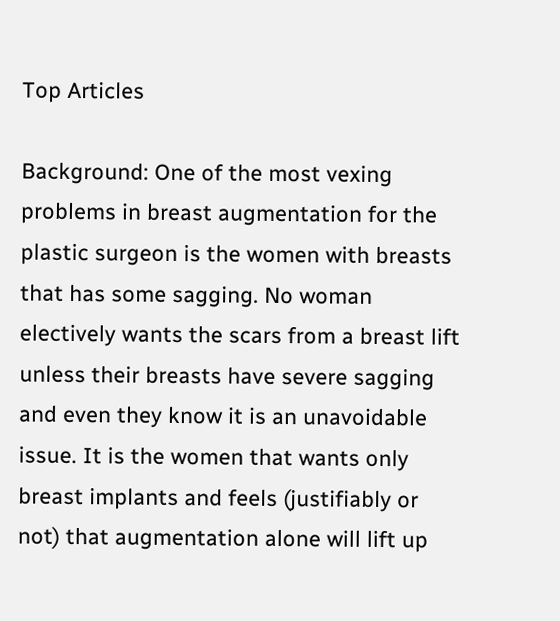Top Articles

Background: One of the most vexing problems in breast augmentation for the plastic surgeon is the women with breasts that has some sagging. No woman electively wants the scars from a breast lift unless their breasts have severe sagging and even they know it is an unavoidable issue. It is the women that wants only breast implants and feels (justifiably or not) that augmentation alone will lift up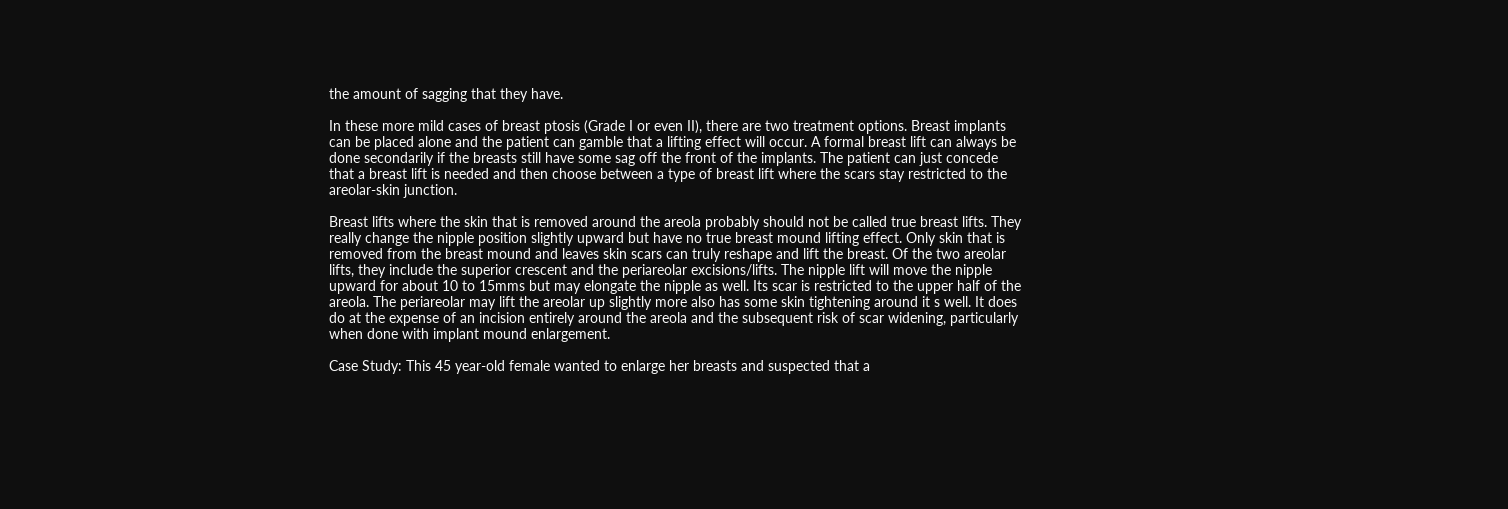the amount of sagging that they have.

In these more mild cases of breast ptosis (Grade I or even II), there are two treatment options. Breast implants can be placed alone and the patient can gamble that a lifting effect will occur. A formal breast lift can always be done secondarily if the breasts still have some sag off the front of the implants. The patient can just concede that a breast lift is needed and then choose between a type of breast lift where the scars stay restricted to the areolar-skin junction.

Breast lifts where the skin that is removed around the areola probably should not be called true breast lifts. They really change the nipple position slightly upward but have no true breast mound lifting effect. Only skin that is removed from the breast mound and leaves skin scars can truly reshape and lift the breast. Of the two areolar lifts, they include the superior crescent and the periareolar excisions/lifts. The nipple lift will move the nipple upward for about 10 to 15mms but may elongate the nipple as well. Its scar is restricted to the upper half of the areola. The periareolar may lift the areolar up slightly more also has some skin tightening around it s well. It does do at the expense of an incision entirely around the areola and the subsequent risk of scar widening, particularly when done with implant mound enlargement.

Case Study: This 45 year-old female wanted to enlarge her breasts and suspected that a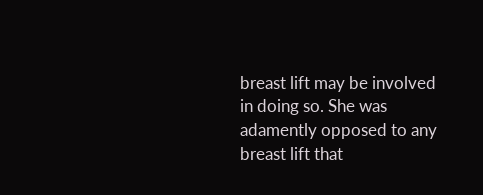breast lift may be involved in doing so. She was adamently opposed to any breast lift that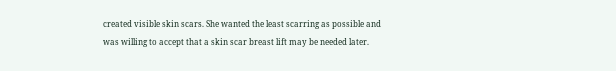created visible skin scars. She wanted the least scarring as possible and was willing to accept that a skin scar breast lift may be needed later.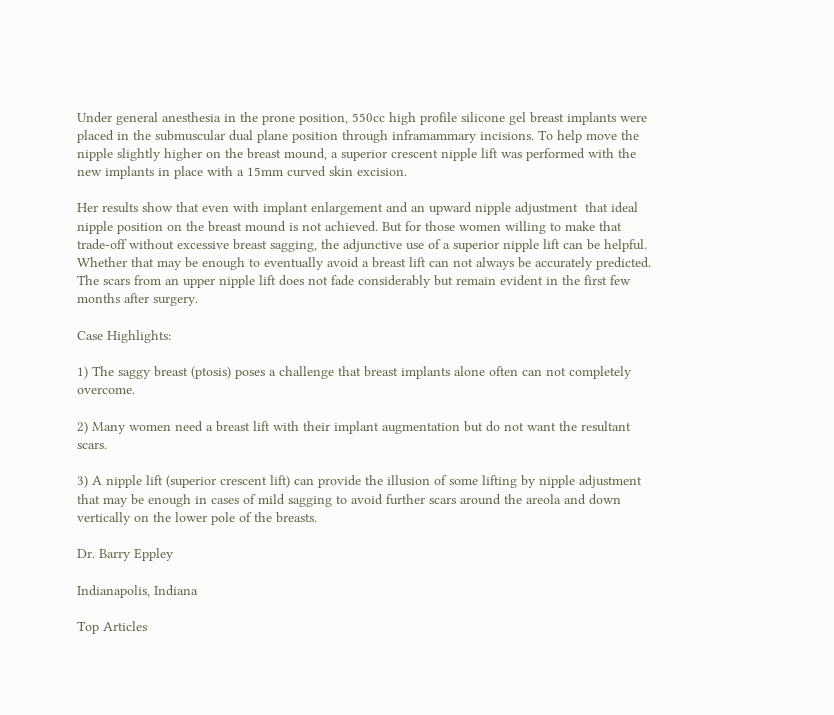Under general anesthesia in the prone position, 550cc high profile silicone gel breast implants were placed in the submuscular dual plane position through inframammary incisions. To help move the nipple slightly higher on the breast mound, a superior crescent nipple lift was performed with the new implants in place with a 15mm curved skin excision.

Her results show that even with implant enlargement and an upward nipple adjustment  that ideal nipple position on the breast mound is not achieved. But for those women willing to make that trade-off without excessive breast sagging, the adjunctive use of a superior nipple lift can be helpful. Whether that may be enough to eventually avoid a breast lift can not always be accurately predicted. The scars from an upper nipple lift does not fade considerably but remain evident in the first few months after surgery.

Case Highlights:

1) The saggy breast (ptosis) poses a challenge that breast implants alone often can not completely overcome.

2) Many women need a breast lift with their implant augmentation but do not want the resultant scars.

3) A nipple lift (superior crescent lift) can provide the illusion of some lifting by nipple adjustment that may be enough in cases of mild sagging to avoid further scars around the areola and down vertically on the lower pole of the breasts.

Dr. Barry Eppley

Indianapolis, Indiana

Top Articles